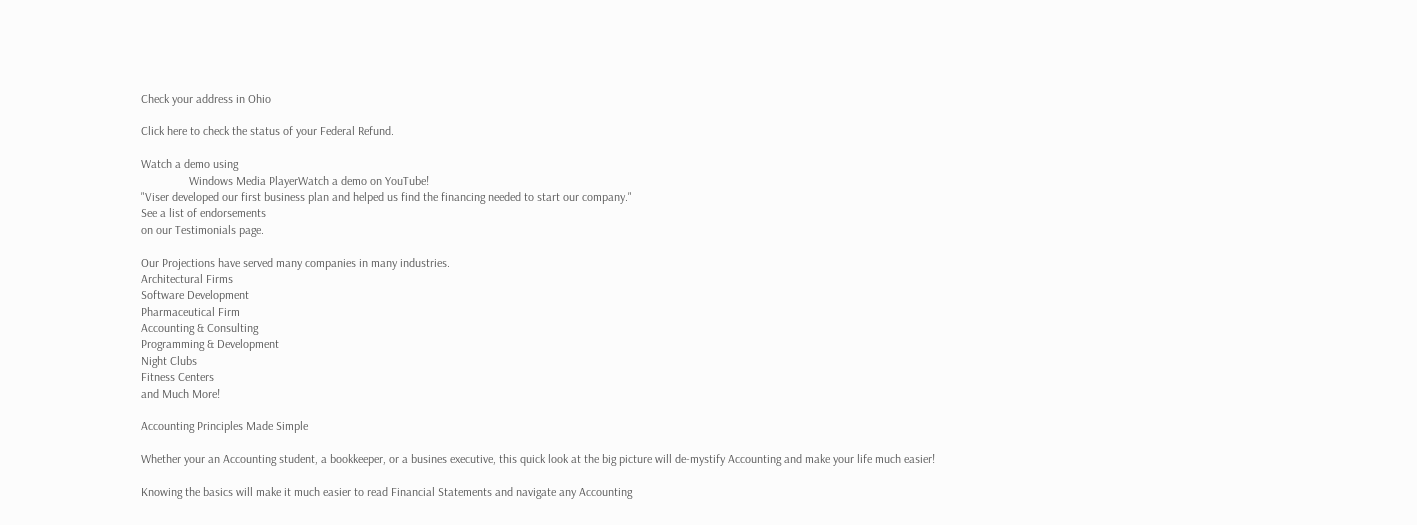Check your address in Ohio

Click here to check the status of your Federal Refund.

Watch a demo using
                Windows Media PlayerWatch a demo on YouTube!
"Viser developed our first business plan and helped us find the financing needed to start our company."
See a list of endorsements
on our Testimonials page.

Our Projections have served many companies in many industries.
Architectural Firms
Software Development
Pharmaceutical Firm
Accounting & Consulting
Programming & Development
Night Clubs
Fitness Centers
and Much More!

Accounting Principles Made Simple

Whether your an Accounting student, a bookkeeper, or a busines executive, this quick look at the big picture will de-mystify Accounting and make your life much easier!

Knowing the basics will make it much easier to read Financial Statements and navigate any Accounting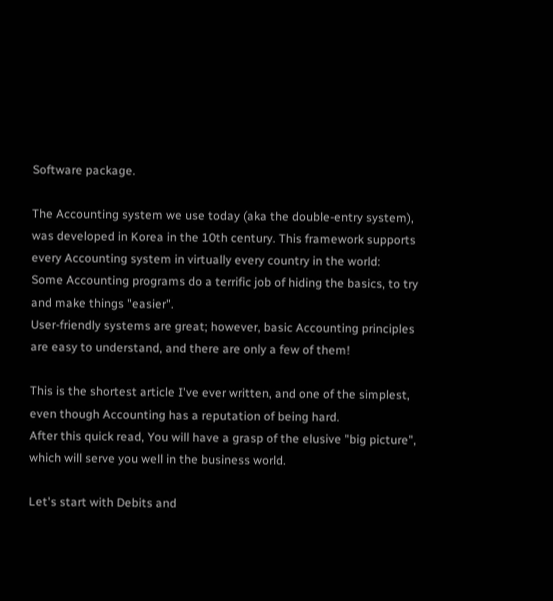Software package.

The Accounting system we use today (aka the double-entry system), was developed in Korea in the 10th century. This framework supports every Accounting system in virtually every country in the world:
Some Accounting programs do a terrific job of hiding the basics, to try and make things "easier".
User-friendly systems are great; however, basic Accounting principles are easy to understand, and there are only a few of them!

This is the shortest article I've ever written, and one of the simplest, even though Accounting has a reputation of being hard.
After this quick read, You will have a grasp of the elusive "big picture", which will serve you well in the business world.

Let's start with Debits and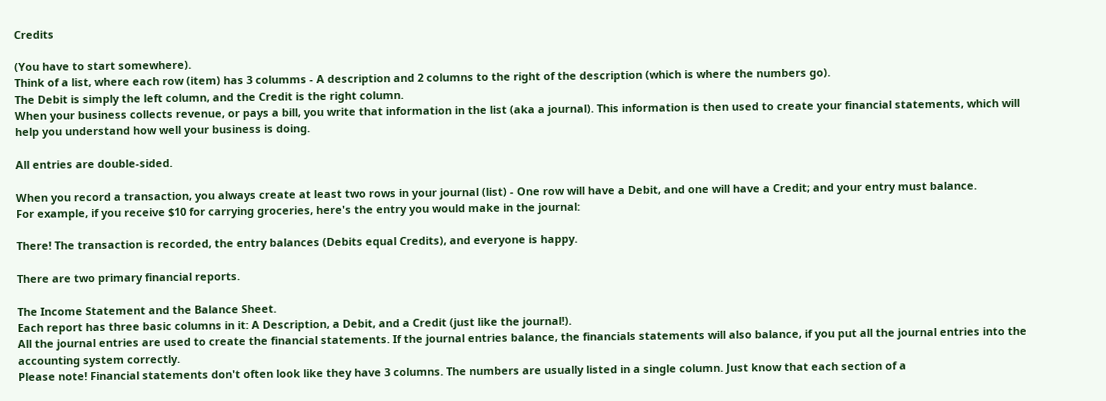Credits

(You have to start somewhere).
Think of a list, where each row (item) has 3 columms - A description and 2 columns to the right of the description (which is where the numbers go).
The Debit is simply the left column, and the Credit is the right column.
When your business collects revenue, or pays a bill, you write that information in the list (aka a journal). This information is then used to create your financial statements, which will help you understand how well your business is doing.

All entries are double-sided.

When you record a transaction, you always create at least two rows in your journal (list) - One row will have a Debit, and one will have a Credit; and your entry must balance.
For example, if you receive $10 for carrying groceries, here's the entry you would make in the journal:

There! The transaction is recorded, the entry balances (Debits equal Credits), and everyone is happy.

There are two primary financial reports.

The Income Statement and the Balance Sheet.
Each report has three basic columns in it: A Description, a Debit, and a Credit (just like the journal!).
All the journal entries are used to create the financial statements. If the journal entries balance, the financials statements will also balance, if you put all the journal entries into the accounting system correctly.
Please note! Financial statements don't often look like they have 3 columns. The numbers are usually listed in a single column. Just know that each section of a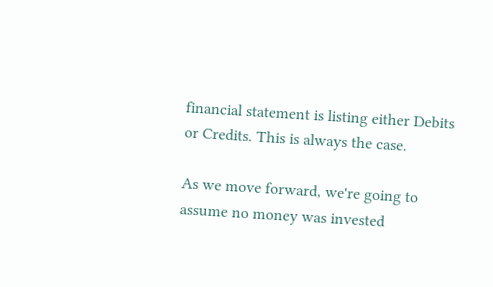financial statement is listing either Debits or Credits. This is always the case.

As we move forward, we're going to assume no money was invested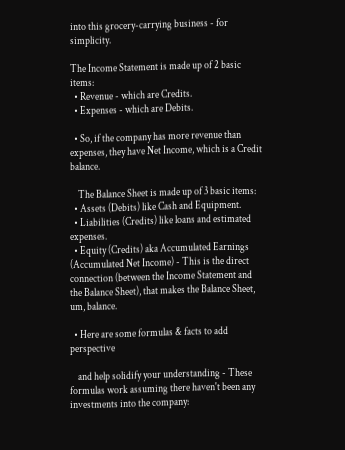into this grocery-carrying business - for simplicity.

The Income Statement is made up of 2 basic items:
  • Revenue - which are Credits.
  • Expenses - which are Debits.

  • So, if the company has more revenue than expenses, they have Net Income, which is a Credit balance.

    The Balance Sheet is made up of 3 basic items:
  • Assets (Debits) like Cash and Equipment.
  • Liabilities (Credits) like loans and estimated expenses.
  • Equity (Credits) aka Accumulated Earnings (Accumulated Net Income) - This is the direct connection (between the Income Statement and the Balance Sheet), that makes the Balance Sheet, um, balance.

  • Here are some formulas & facts to add perspective

    and help solidify your understanding - These formulas work assuming there haven't been any investments into the company: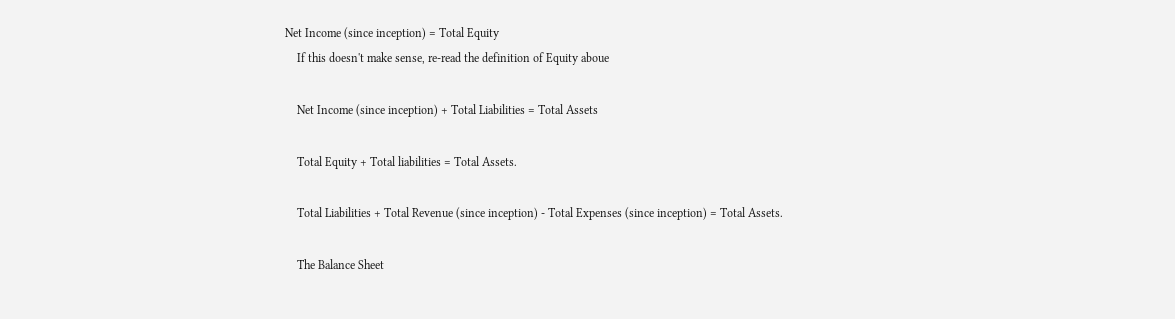Net Income (since inception) = Total Equity
    If this doesn't make sense, re-read the definition of Equity aboue

    Net Income (since inception) + Total Liabilities = Total Assets

    Total Equity + Total liabilities = Total Assets.

    Total Liabilities + Total Revenue (since inception) - Total Expenses (since inception) = Total Assets.

    The Balance Sheet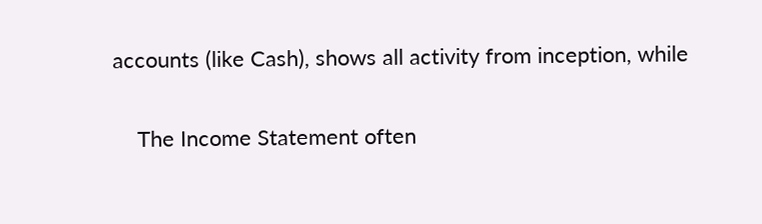accounts (like Cash), shows all activity from inception, while

    The Income Statement often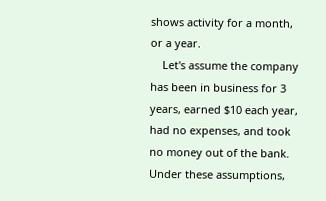shows activity for a month, or a year.
    Let's assume the company has been in business for 3 years, earned $10 each year, had no expenses, and took no money out of the bank. Under these assumptions,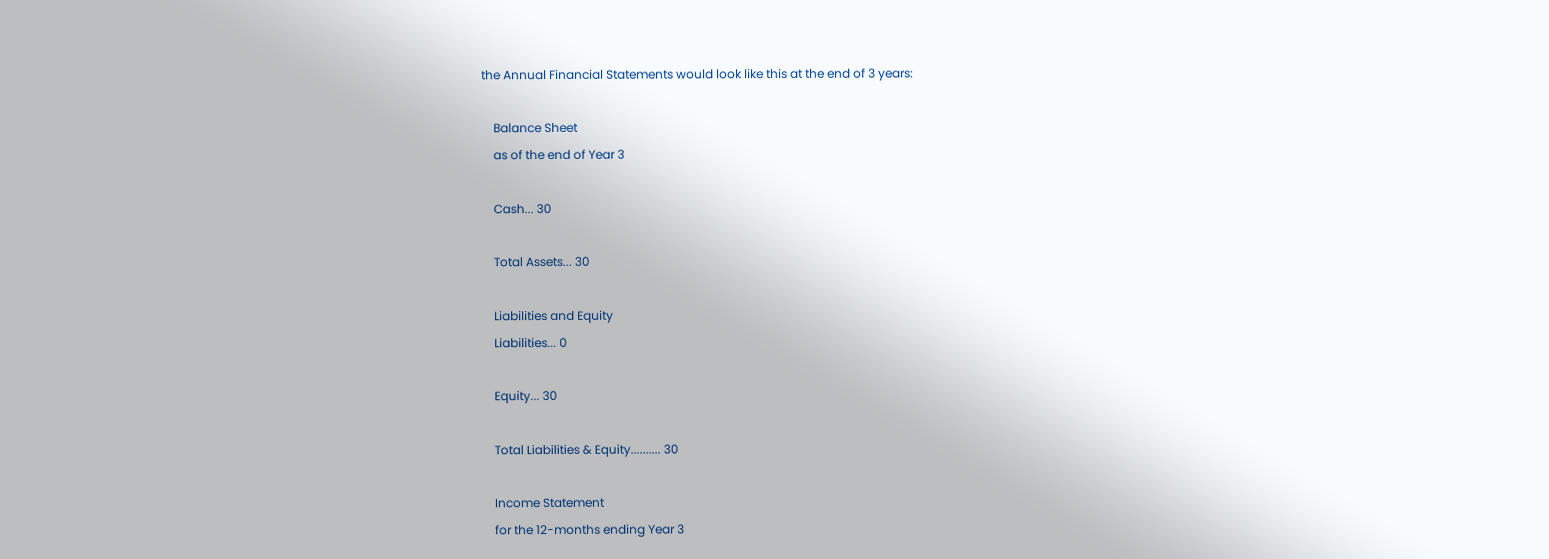the Annual Financial Statements would look like this at the end of 3 years:

    Balance Sheet
    as of the end of Year 3

    Cash... 30

    Total Assets... 30

    Liabilities and Equity
    Liabilities... 0

    Equity... 30

    Total Liabilities & Equity.......... 30

    Income Statement
    for the 12-months ending Year 3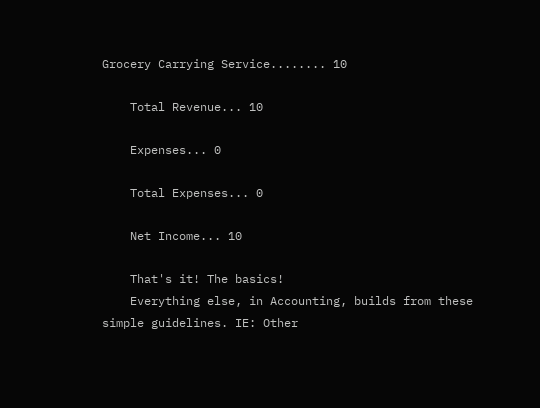Grocery Carrying Service........ 10

    Total Revenue... 10

    Expenses... 0

    Total Expenses... 0

    Net Income... 10

    That's it! The basics!
    Everything else, in Accounting, builds from these simple guidelines. IE: Other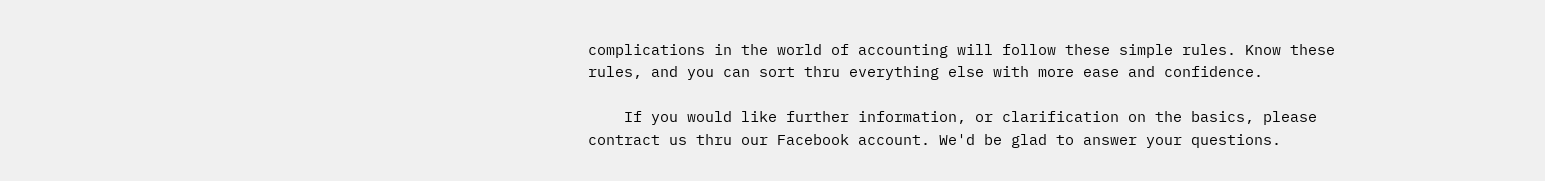complications in the world of accounting will follow these simple rules. Know these rules, and you can sort thru everything else with more ease and confidence.

    If you would like further information, or clarification on the basics, please contract us thru our Facebook account. We'd be glad to answer your questions.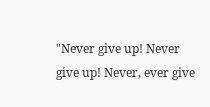"Never give up! Never give up! Never, ever give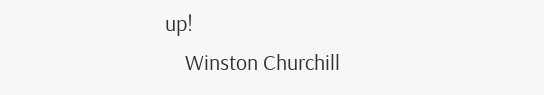up!
    Winston Churchill